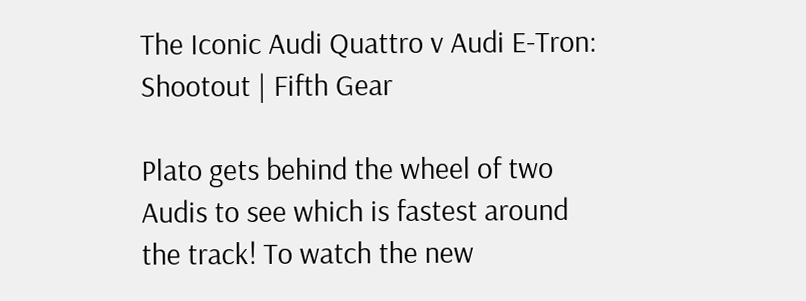The Iconic Audi Quattro v Audi E-Tron: Shootout | Fifth Gear

Plato gets behind the wheel of two Audis to see which is fastest around the track! To watch the new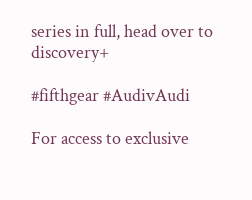series in full, head over to discovery+

#fifthgear #AudivAudi

For access to exclusive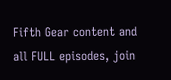Fifth Gear content and all FULL episodes, join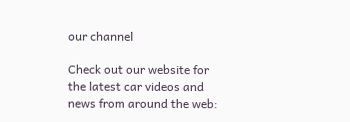our channel

Check out our website for the latest car videos and news from around the web: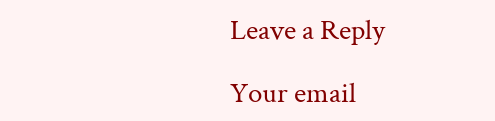Leave a Reply

Your email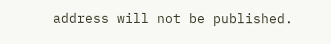address will not be published.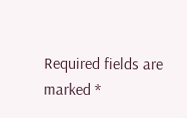Required fields are marked *